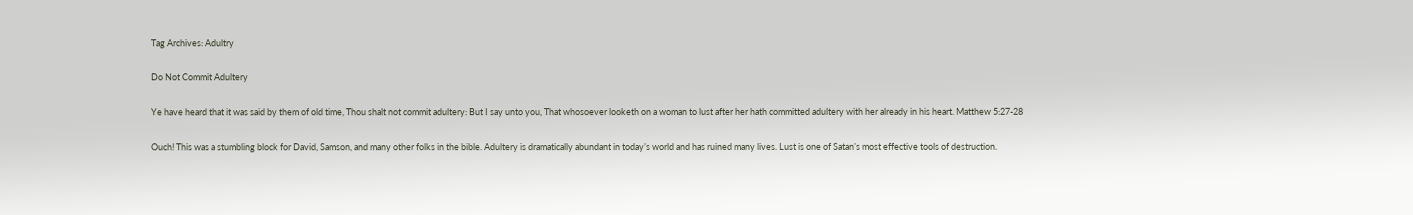Tag Archives: Adultry

Do Not Commit Adultery

Ye have heard that it was said by them of old time, Thou shalt not commit adultery: But I say unto you, That whosoever looketh on a woman to lust after her hath committed adultery with her already in his heart. Matthew 5:27-28

Ouch! This was a stumbling block for David, Samson, and many other folks in the bible. Adultery is dramatically abundant in today’s world and has ruined many lives. Lust is one of Satan’s most effective tools of destruction.